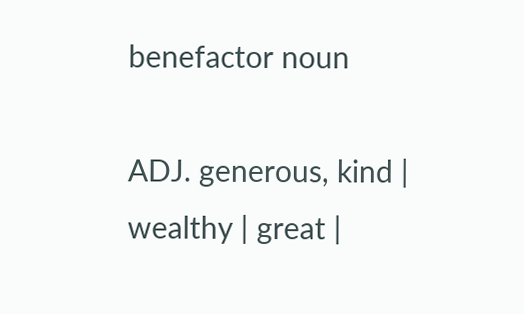benefactor noun

ADJ. generous, kind | wealthy | great |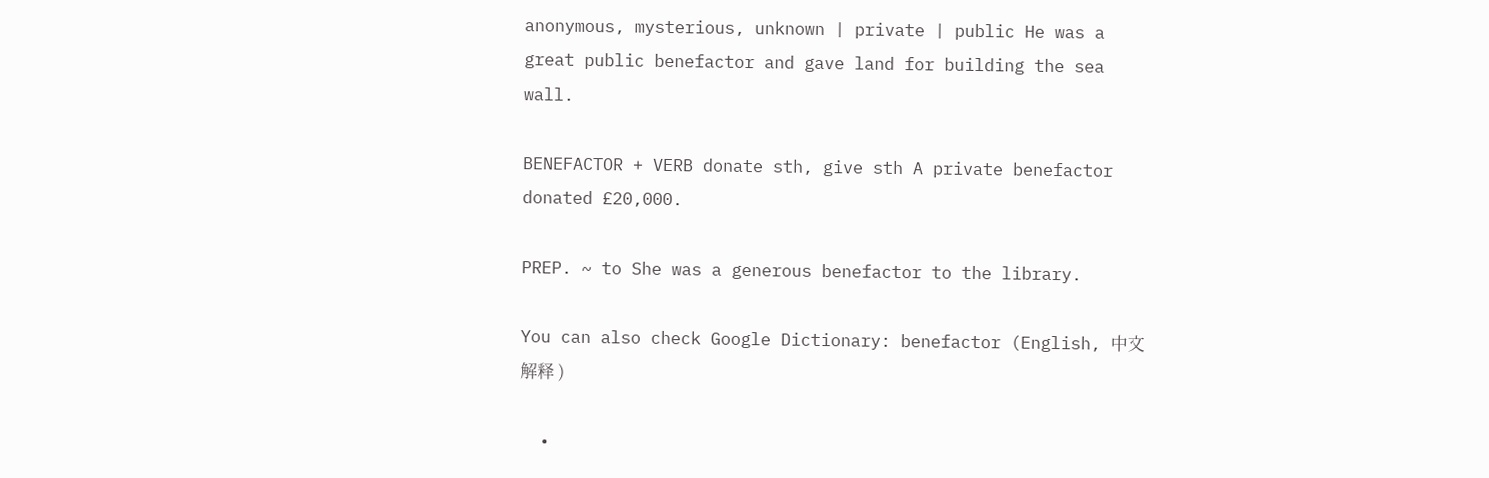anonymous, mysterious, unknown | private | public He was a great public benefactor and gave land for building the sea wall.

BENEFACTOR + VERB donate sth, give sth A private benefactor donated £20,000.

PREP. ~ to She was a generous benefactor to the library.

You can also check Google Dictionary: benefactor (English, 中文解释 )

  •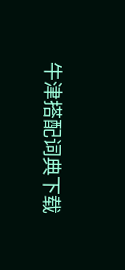牛津搭配词典下载